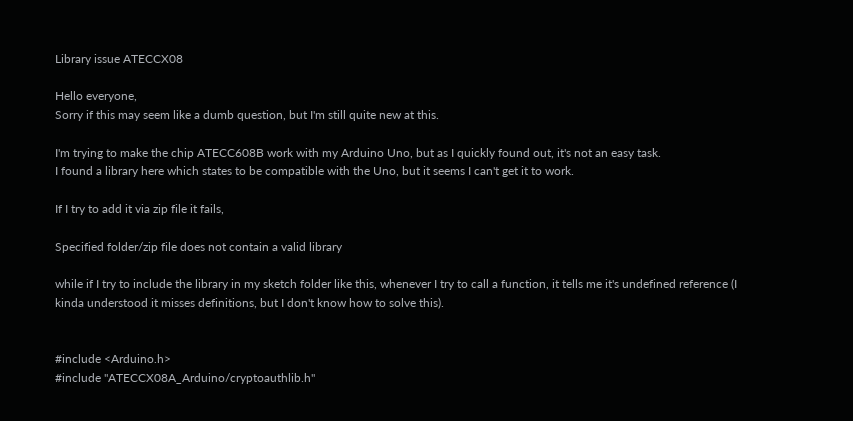Library issue ATECCX08

Hello everyone,
Sorry if this may seem like a dumb question, but I'm still quite new at this.

I'm trying to make the chip ATECC608B work with my Arduino Uno, but as I quickly found out, it's not an easy task.
I found a library here which states to be compatible with the Uno, but it seems I can't get it to work.

If I try to add it via zip file it fails,

Specified folder/zip file does not contain a valid library

while if I try to include the library in my sketch folder like this, whenever I try to call a function, it tells me it's undefined reference (I kinda understood it misses definitions, but I don't know how to solve this).


#include <Arduino.h>
#include "ATECCX08A_Arduino/cryptoauthlib.h"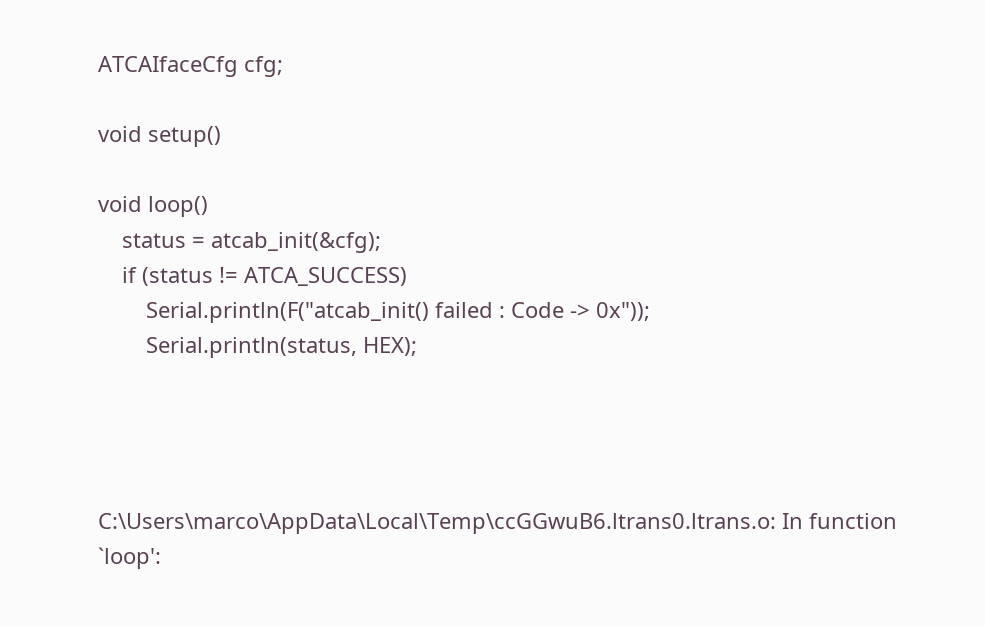ATCAIfaceCfg cfg;

void setup()

void loop()
    status = atcab_init(&cfg);
    if (status != ATCA_SUCCESS)
        Serial.println(F("atcab_init() failed : Code -> 0x"));
        Serial.println(status, HEX);




C:\Users\marco\AppData\Local\Temp\ccGGwuB6.ltrans0.ltrans.o: In function `loop':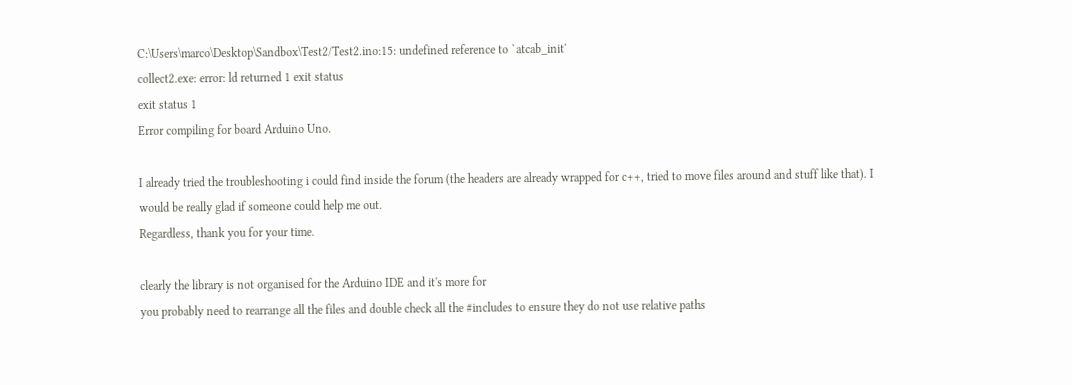C:\Users\marco\Desktop\Sandbox\Test2/Test2.ino:15: undefined reference to `atcab_init'
collect2.exe: error: ld returned 1 exit status
exit status 1
Error compiling for board Arduino Uno.

I already tried the troubleshooting i could find inside the forum (the headers are already wrapped for c++, tried to move files around and stuff like that). I would be really glad if someone could help me out.
Regardless, thank you for your time.

clearly the library is not organised for the Arduino IDE and it's more for
you probably need to rearrange all the files and double check all the #includes to ensure they do not use relative paths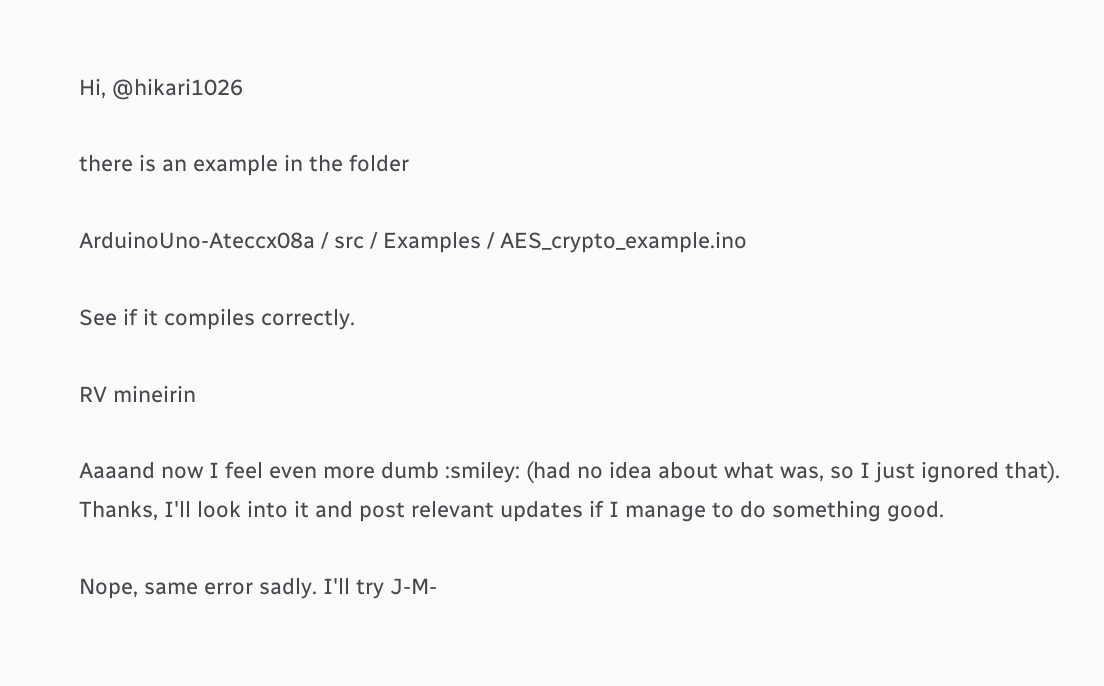Hi, @hikari1026

there is an example in the folder

ArduinoUno-Ateccx08a / src / Examples / AES_crypto_example.ino

See if it compiles correctly.

RV mineirin

Aaaand now I feel even more dumb :smiley: (had no idea about what was, so I just ignored that).
Thanks, I'll look into it and post relevant updates if I manage to do something good.

Nope, same error sadly. I'll try J-M-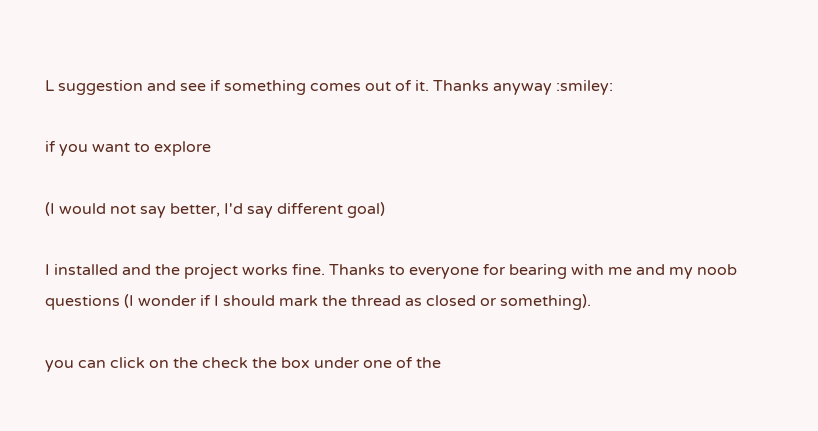L suggestion and see if something comes out of it. Thanks anyway :smiley:

if you want to explore

(I would not say better, I'd say different goal)

I installed and the project works fine. Thanks to everyone for bearing with me and my noob questions (I wonder if I should mark the thread as closed or something).

you can click on the check the box under one of the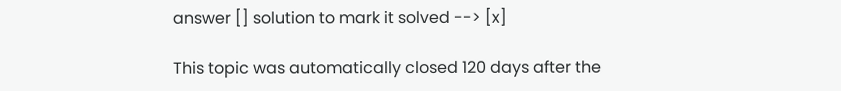answer [] solution to mark it solved --> [x]

This topic was automatically closed 120 days after the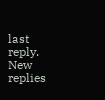last reply. New replies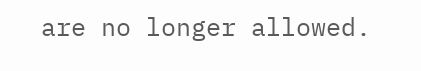are no longer allowed.